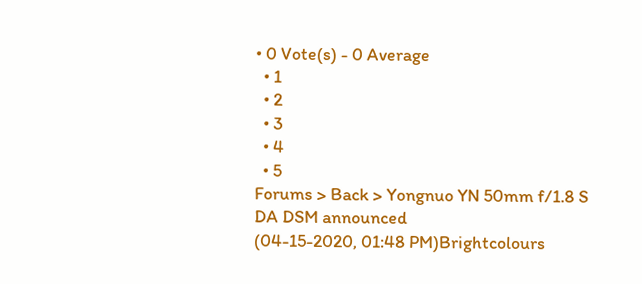• 0 Vote(s) - 0 Average
  • 1
  • 2
  • 3
  • 4
  • 5
Forums > Back > Yongnuo YN 50mm f/1.8 S DA DSM announced
(04-15-2020, 01:48 PM)Brightcolours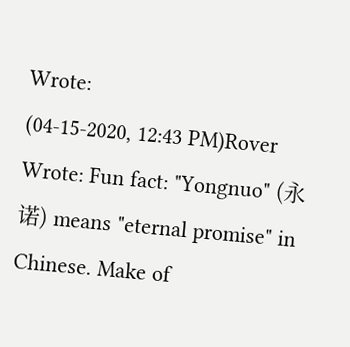Wrote:
(04-15-2020, 12:43 PM)Rover Wrote: Fun fact: "Yongnuo" (永诺) means "eternal promise" in Chinese. Make of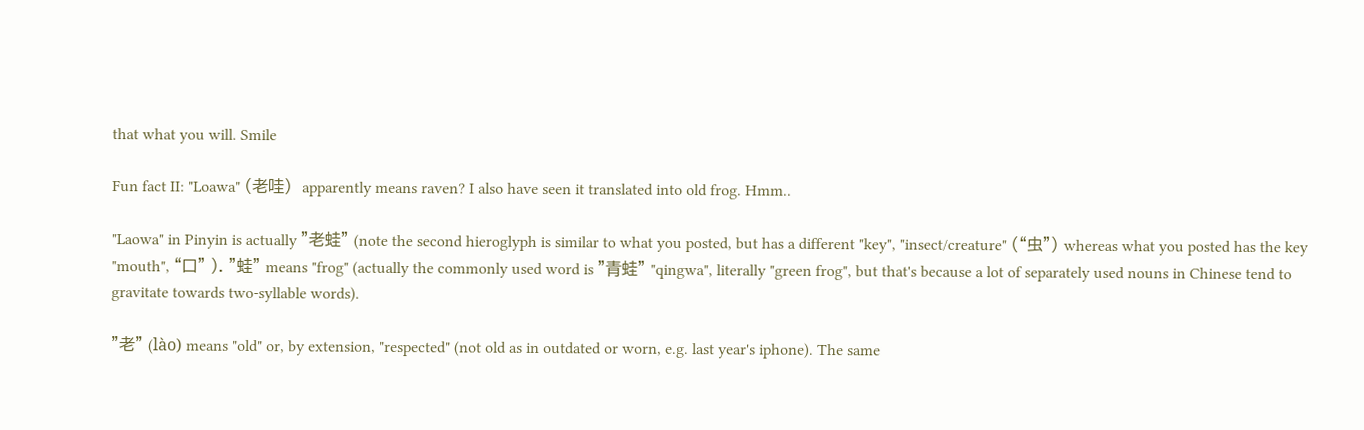that what you will. Smile

Fun fact II: "Loawa" (老哇)  apparently means raven? I also have seen it translated into old frog. Hmm..

"Laowa" in Pinyin is actually "老蛙" (note the second hieroglyph is similar to what you posted, but has a different "key", "insect/creature" (“虫”) whereas what you posted has the key "mouth", “口” ). "蛙" means "frog" (actually the commonly used word is "青蛙" "qingwa", literally "green frog", but that's because a lot of separately used nouns in Chinese tend to gravitate towards two-syllable words).

"老" (lào) means "old" or, by extension, "respected" (not old as in outdated or worn, e.g. last year's iphone). The same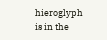hieroglyph is in the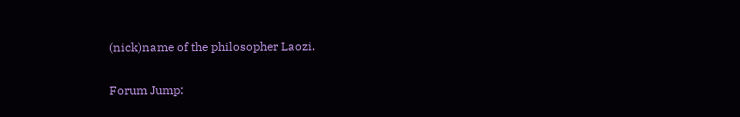(nick)name of the philosopher Laozi.

Forum Jump: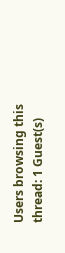Users browsing this thread: 1 Guest(s)